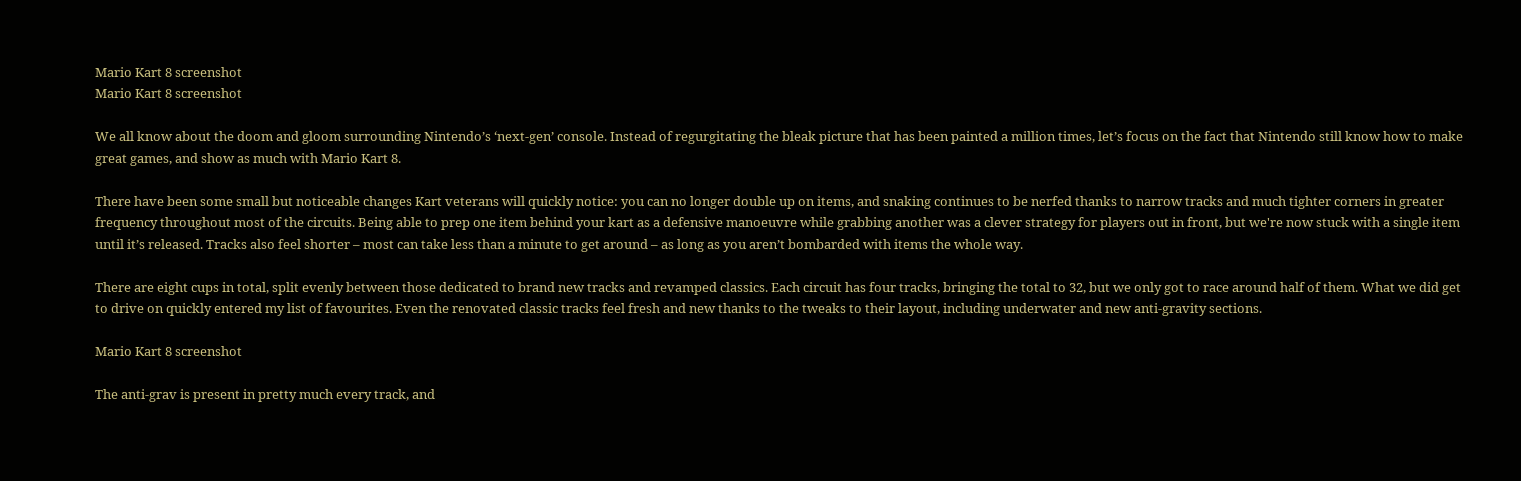Mario Kart 8 screenshot
Mario Kart 8 screenshot

We all know about the doom and gloom surrounding Nintendo’s ‘next-gen’ console. Instead of regurgitating the bleak picture that has been painted a million times, let’s focus on the fact that Nintendo still know how to make great games, and show as much with Mario Kart 8.

There have been some small but noticeable changes Kart veterans will quickly notice: you can no longer double up on items, and snaking continues to be nerfed thanks to narrow tracks and much tighter corners in greater frequency throughout most of the circuits. Being able to prep one item behind your kart as a defensive manoeuvre while grabbing another was a clever strategy for players out in front, but we're now stuck with a single item until it’s released. Tracks also feel shorter – most can take less than a minute to get around – as long as you aren’t bombarded with items the whole way.

There are eight cups in total, split evenly between those dedicated to brand new tracks and revamped classics. Each circuit has four tracks, bringing the total to 32, but we only got to race around half of them. What we did get to drive on quickly entered my list of favourites. Even the renovated classic tracks feel fresh and new thanks to the tweaks to their layout, including underwater and new anti-gravity sections.

Mario Kart 8 screenshot

The anti-grav is present in pretty much every track, and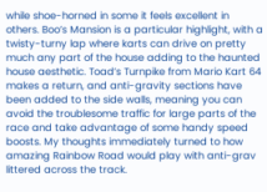while shoe-horned in some it feels excellent in others. Boo’s Mansion is a particular highlight, with a twisty-turny lap where karts can drive on pretty much any part of the house adding to the haunted house aesthetic. Toad’s Turnpike from Mario Kart 64 makes a return, and anti-gravity sections have been added to the side walls, meaning you can avoid the troublesome traffic for large parts of the race and take advantage of some handy speed boosts. My thoughts immediately turned to how amazing Rainbow Road would play with anti-grav littered across the track.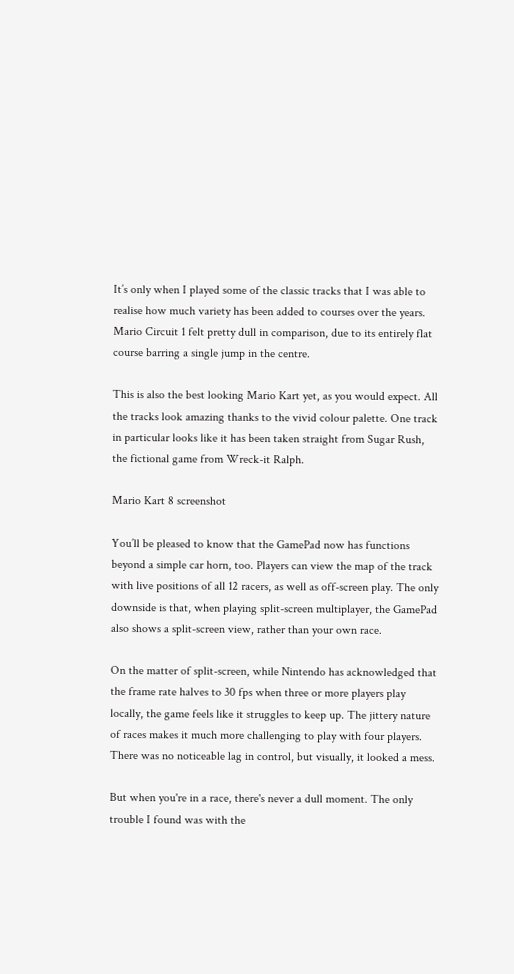It’s only when I played some of the classic tracks that I was able to realise how much variety has been added to courses over the years. Mario Circuit 1 felt pretty dull in comparison, due to its entirely flat course barring a single jump in the centre.

This is also the best looking Mario Kart yet, as you would expect. All the tracks look amazing thanks to the vivid colour palette. One track in particular looks like it has been taken straight from Sugar Rush, the fictional game from Wreck-it Ralph.

Mario Kart 8 screenshot

You’ll be pleased to know that the GamePad now has functions beyond a simple car horn, too. Players can view the map of the track with live positions of all 12 racers, as well as off-screen play. The only downside is that, when playing split-screen multiplayer, the GamePad also shows a split-screen view, rather than your own race.

On the matter of split-screen, while Nintendo has acknowledged that the frame rate halves to 30 fps when three or more players play locally, the game feels like it struggles to keep up. The jittery nature of races makes it much more challenging to play with four players. There was no noticeable lag in control, but visually, it looked a mess.

But when you're in a race, there's never a dull moment. The only trouble I found was with the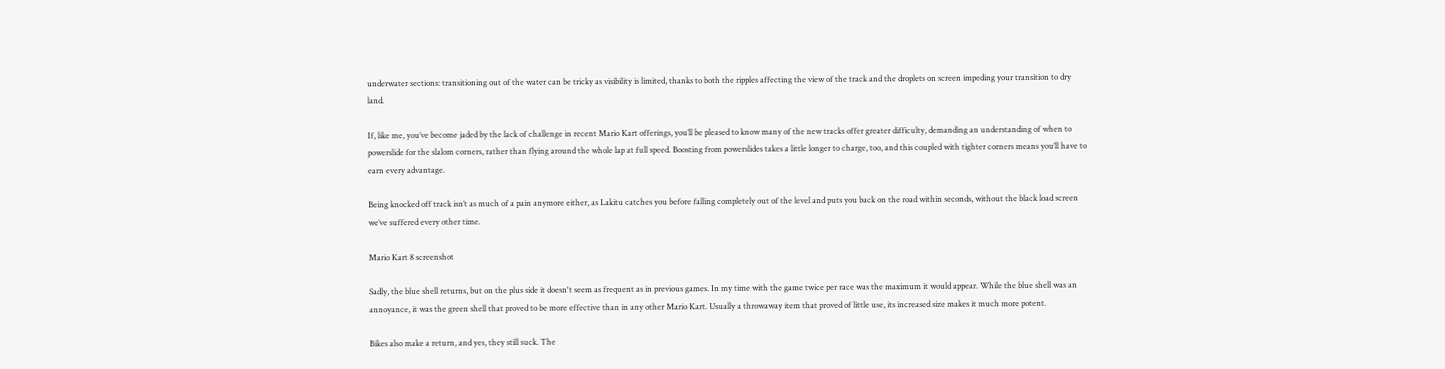underwater sections: transitioning out of the water can be tricky as visibility is limited, thanks to both the ripples affecting the view of the track and the droplets on screen impeding your transition to dry land.

If, like me, you’ve become jaded by the lack of challenge in recent Mario Kart offerings, you’ll be pleased to know many of the new tracks offer greater difficulty, demanding an understanding of when to powerslide for the slalom corners, rather than flying around the whole lap at full speed. Boosting from powerslides takes a little longer to charge, too, and this coupled with tighter corners means you’ll have to earn every advantage.

Being knocked off track isn’t as much of a pain anymore either, as Lakitu catches you before falling completely out of the level and puts you back on the road within seconds, without the black load screen we’ve suffered every other time.

Mario Kart 8 screenshot

Sadly, the blue shell returns, but on the plus side it doesn't seem as frequent as in previous games. In my time with the game twice per race was the maximum it would appear. While the blue shell was an annoyance, it was the green shell that proved to be more effective than in any other Mario Kart. Usually a throwaway item that proved of little use, its increased size makes it much more potent.

Bikes also make a return, and yes, they still suck. The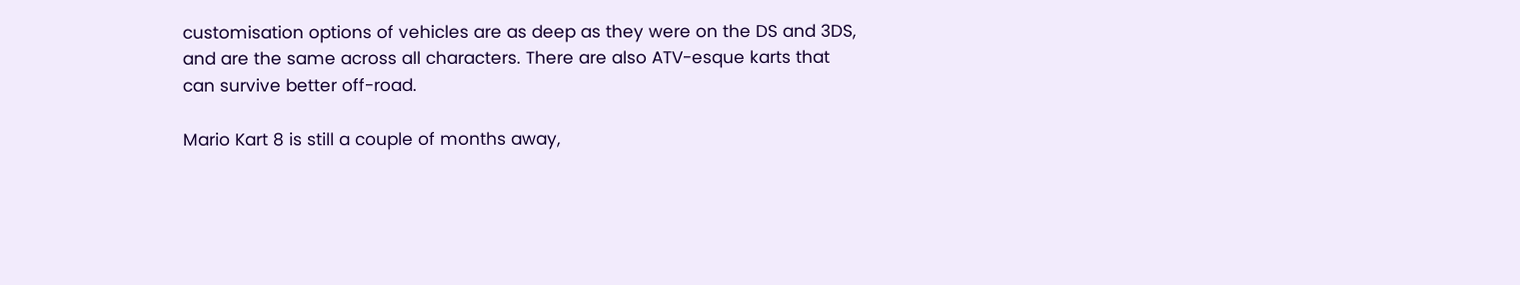customisation options of vehicles are as deep as they were on the DS and 3DS, and are the same across all characters. There are also ATV-esque karts that can survive better off-road.

Mario Kart 8 is still a couple of months away,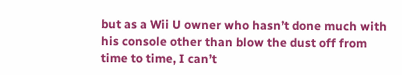but as a Wii U owner who hasn’t done much with his console other than blow the dust off from time to time, I can’t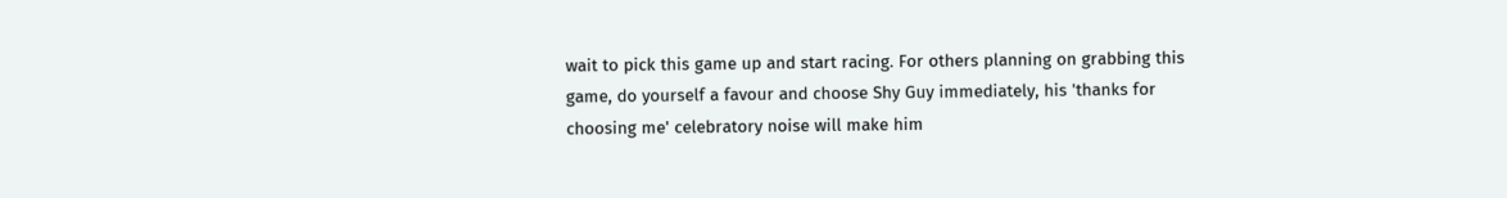wait to pick this game up and start racing. For others planning on grabbing this game, do yourself a favour and choose Shy Guy immediately, his 'thanks for choosing me' celebratory noise will make him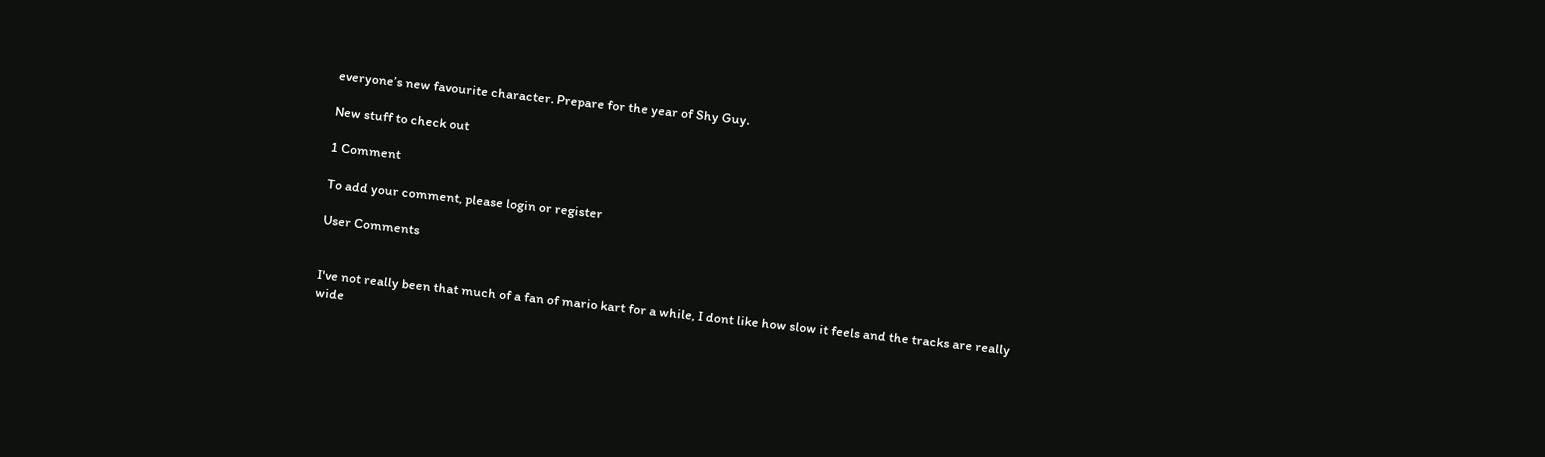everyone’s new favourite character. Prepare for the year of Shy Guy.

New stuff to check out

1 Comment

To add your comment, please login or register

User Comments


I've not really been that much of a fan of mario kart for a while, I dont like how slow it feels and the tracks are really wide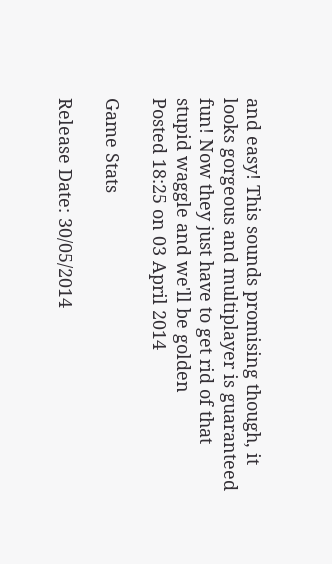and easy! This sounds promising though, it looks gorgeous and multiplayer is guaranteed fun! Now they just have to get rid of that stupid waggle and we'll be golden
Posted 18:25 on 03 April 2014

Game Stats

Release Date: 30/05/2014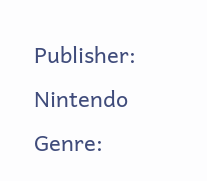Publisher: Nintendo
Genre: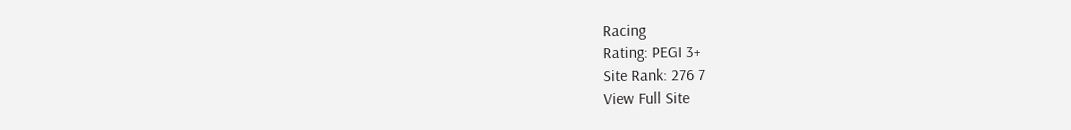Racing
Rating: PEGI 3+
Site Rank: 276 7
View Full Site